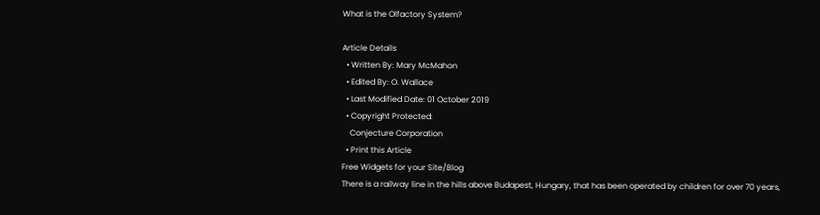What is the Olfactory System?

Article Details
  • Written By: Mary McMahon
  • Edited By: O. Wallace
  • Last Modified Date: 01 October 2019
  • Copyright Protected:
    Conjecture Corporation
  • Print this Article
Free Widgets for your Site/Blog
There is a railway line in the hills above Budapest, Hungary, that has been operated by children for over 70 years,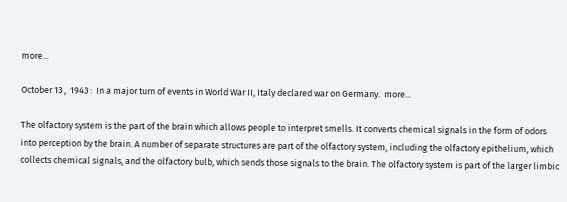more...

October 13 ,  1943 :  In a major turn of events in World War II, Italy declared war on Germany.  more...

The olfactory system is the part of the brain which allows people to interpret smells. It converts chemical signals in the form of odors into perception by the brain. A number of separate structures are part of the olfactory system, including the olfactory epithelium, which collects chemical signals, and the olfactory bulb, which sends those signals to the brain. The olfactory system is part of the larger limbic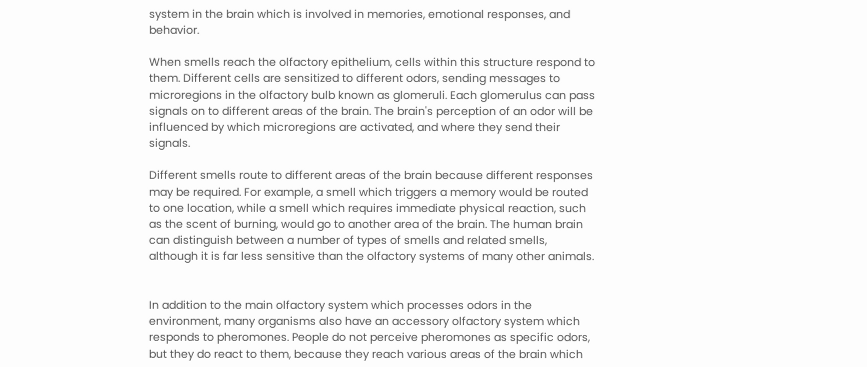system in the brain which is involved in memories, emotional responses, and behavior.

When smells reach the olfactory epithelium, cells within this structure respond to them. Different cells are sensitized to different odors, sending messages to microregions in the olfactory bulb known as glomeruli. Each glomerulus can pass signals on to different areas of the brain. The brain's perception of an odor will be influenced by which microregions are activated, and where they send their signals.

Different smells route to different areas of the brain because different responses may be required. For example, a smell which triggers a memory would be routed to one location, while a smell which requires immediate physical reaction, such as the scent of burning, would go to another area of the brain. The human brain can distinguish between a number of types of smells and related smells, although it is far less sensitive than the olfactory systems of many other animals.


In addition to the main olfactory system which processes odors in the environment, many organisms also have an accessory olfactory system which responds to pheromones. People do not perceive pheromones as specific odors, but they do react to them, because they reach various areas of the brain which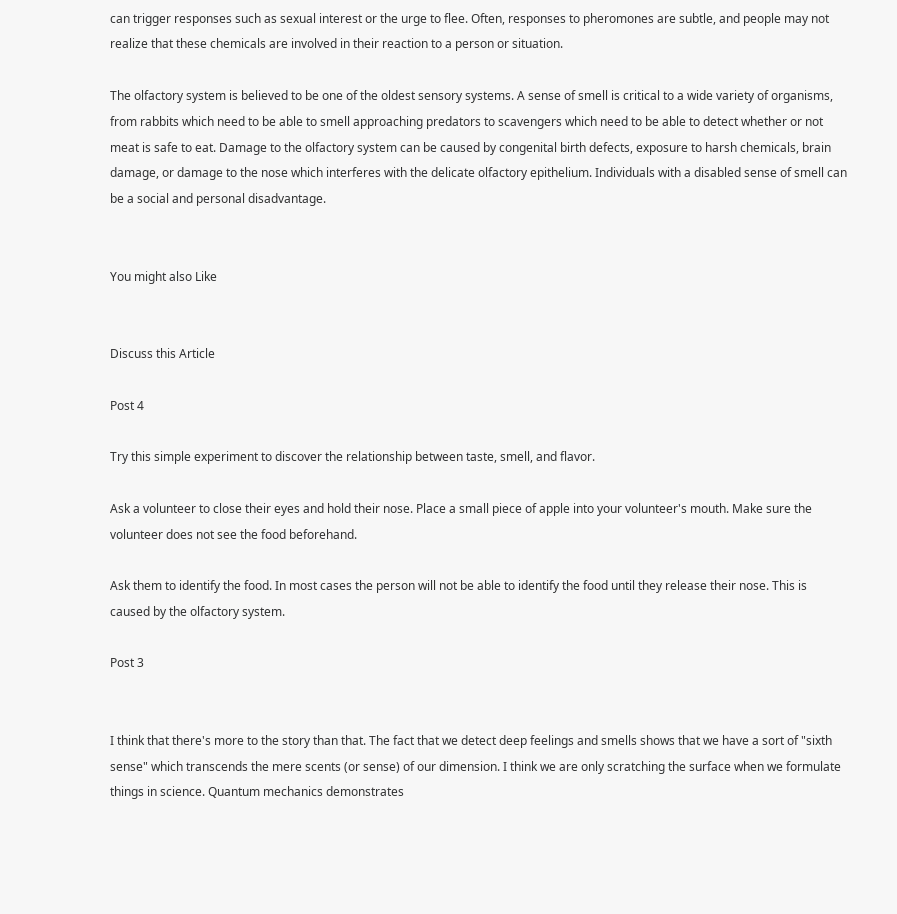can trigger responses such as sexual interest or the urge to flee. Often, responses to pheromones are subtle, and people may not realize that these chemicals are involved in their reaction to a person or situation.

The olfactory system is believed to be one of the oldest sensory systems. A sense of smell is critical to a wide variety of organisms, from rabbits which need to be able to smell approaching predators to scavengers which need to be able to detect whether or not meat is safe to eat. Damage to the olfactory system can be caused by congenital birth defects, exposure to harsh chemicals, brain damage, or damage to the nose which interferes with the delicate olfactory epithelium. Individuals with a disabled sense of smell can be a social and personal disadvantage.


You might also Like


Discuss this Article

Post 4

Try this simple experiment to discover the relationship between taste, smell, and flavor.

Ask a volunteer to close their eyes and hold their nose. Place a small piece of apple into your volunteer's mouth. Make sure the volunteer does not see the food beforehand.

Ask them to identify the food. In most cases the person will not be able to identify the food until they release their nose. This is caused by the olfactory system.

Post 3


I think that there's more to the story than that. The fact that we detect deep feelings and smells shows that we have a sort of "sixth sense" which transcends the mere scents (or sense) of our dimension. I think we are only scratching the surface when we formulate things in science. Quantum mechanics demonstrates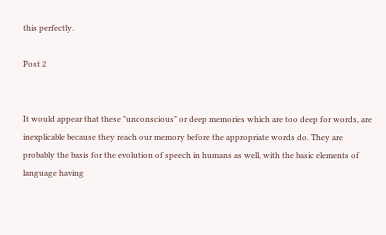this perfectly.

Post 2


It would appear that these "unconscious" or deep memories which are too deep for words, are inexplicable because they reach our memory before the appropriate words do. They are probably the basis for the evolution of speech in humans as well, with the basic elements of language having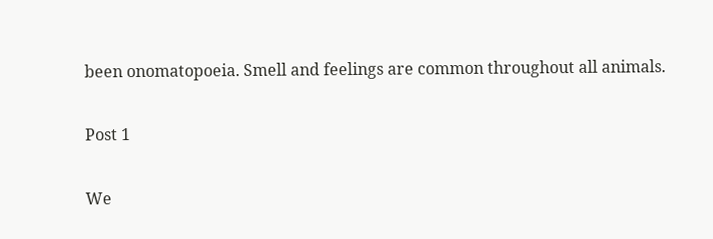been onomatopoeia. Smell and feelings are common throughout all animals.

Post 1

We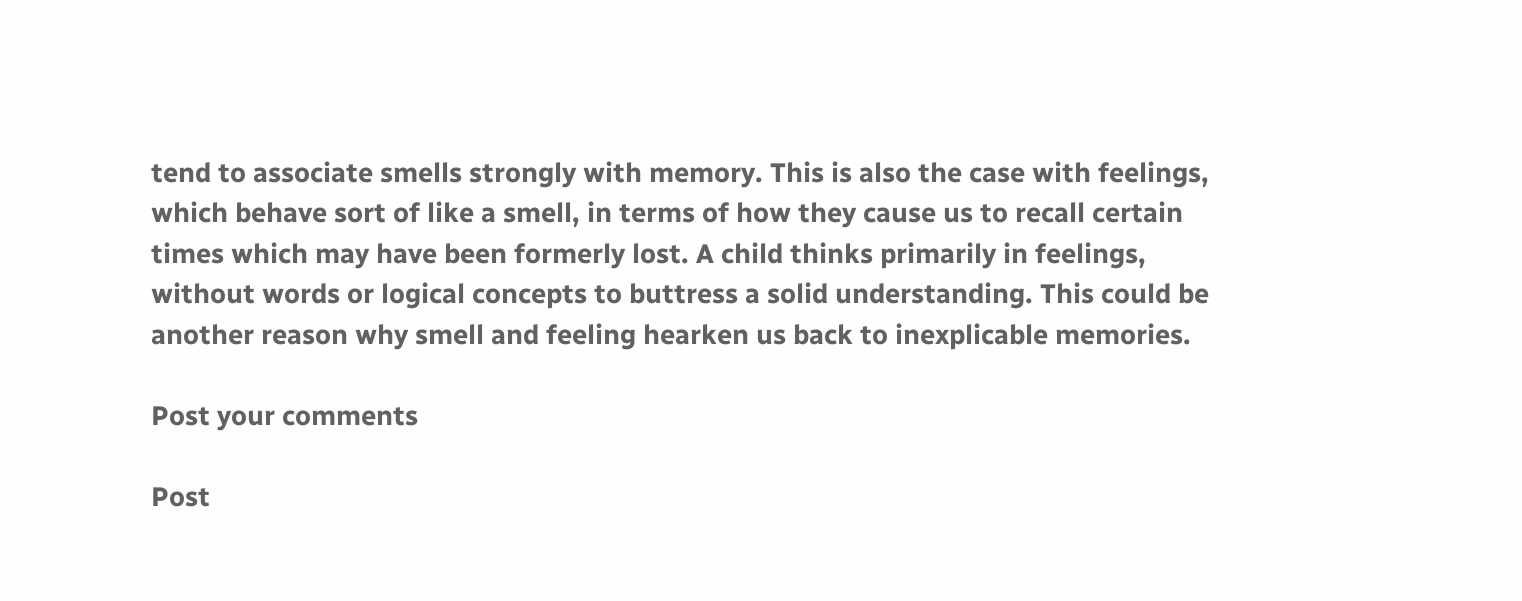tend to associate smells strongly with memory. This is also the case with feelings, which behave sort of like a smell, in terms of how they cause us to recall certain times which may have been formerly lost. A child thinks primarily in feelings, without words or logical concepts to buttress a solid understanding. This could be another reason why smell and feeling hearken us back to inexplicable memories.

Post your comments

Post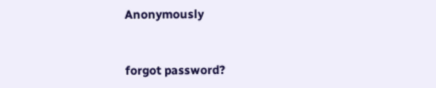Anonymously


forgot password?